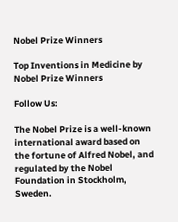Nobel Prize Winners

Top Inventions in Medicine by Nobel Prize Winners

Follow Us:

The Nobel Prize is a well-known international award based on the fortune of Alfred Nobel, and regulated by the Nobel Foundation in Stockholm, Sweden.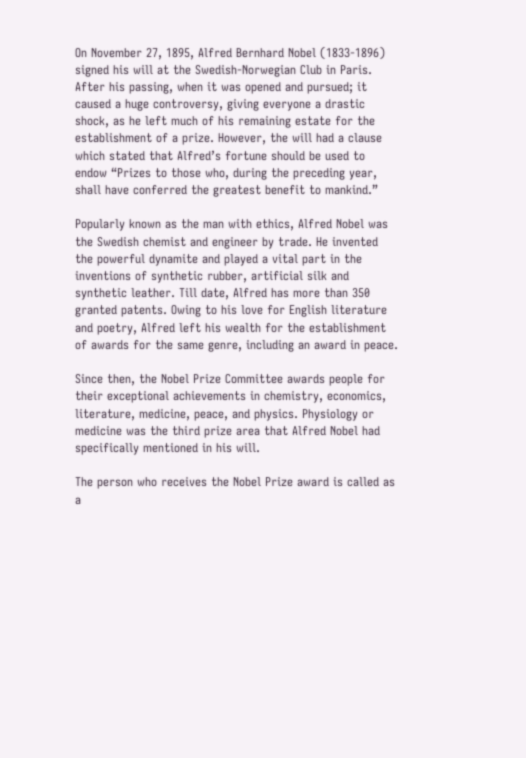On November 27, 1895, Alfred Bernhard Nobel (1833-1896) signed his will at the Swedish-Norwegian Club in Paris. After his passing, when it was opened and pursued; it caused a huge controversy, giving everyone a drastic shock, as he left much of his remaining estate for the establishment of a prize. However, the will had a clause which stated that Alfred’s fortune should be used to endow “Prizes to those who, during the preceding year, shall have conferred the greatest benefit to mankind.”

Popularly known as the man with ethics, Alfred Nobel was the Swedish chemist and engineer by trade. He invented the powerful dynamite and played a vital part in the inventions of synthetic rubber, artificial silk and synthetic leather. Till date, Alfred has more than 350 granted patents. Owing to his love for English literature and poetry, Alfred left his wealth for the establishment of awards for the same genre, including an award in peace.

Since then, the Nobel Prize Committee awards people for their exceptional achievements in chemistry, economics, literature, medicine, peace, and physics. Physiology or medicine was the third prize area that Alfred Nobel had specifically mentioned in his will.

The person who receives the Nobel Prize award is called as a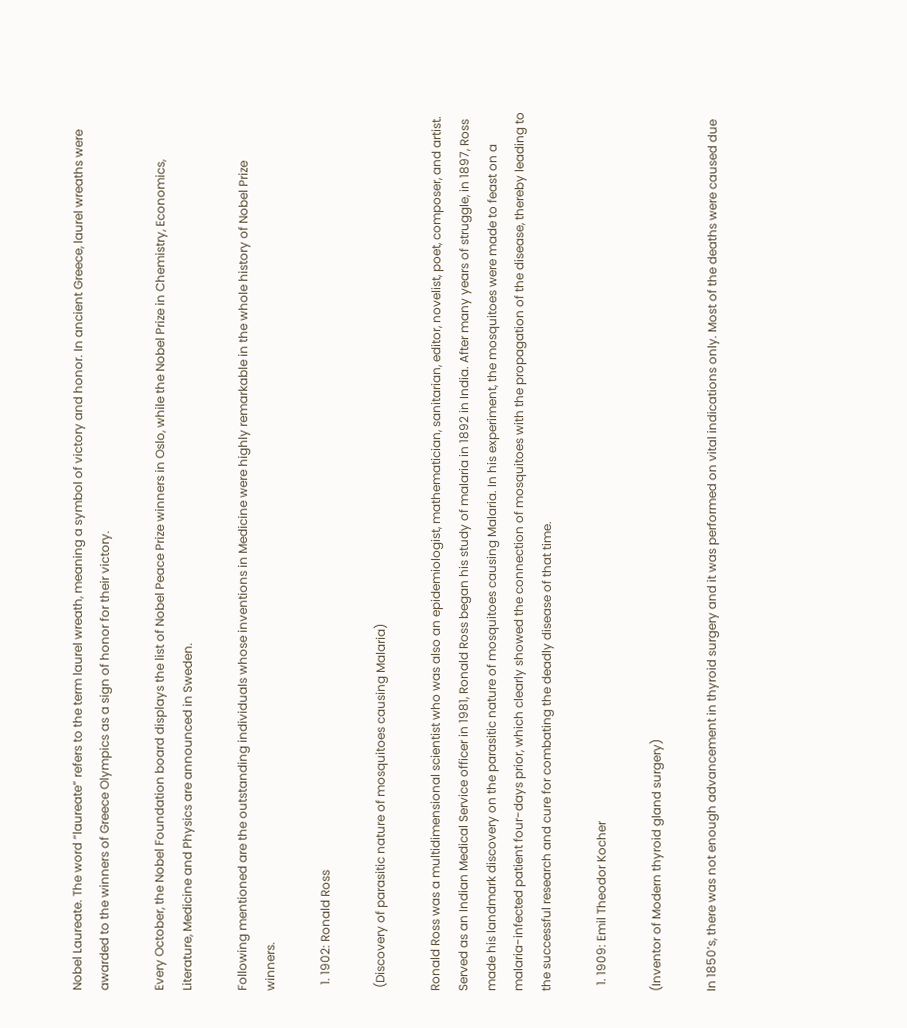Nobel Laureate. The word “laureate” refers to the term laurel wreath, meaning a symbol of victory and honor. In ancient Greece, laurel wreaths were awarded to the winners of Greece Olympics as a sign of honor for their victory.

Every October, the Nobel Foundation board displays the list of Nobel Peace Prize winners in Oslo, while the Nobel Prize in Chemistry, Economics, Literature, Medicine and Physics are announced in Sweden.

Following mentioned are the outstanding individuals whose inventions in Medicine were highly remarkable in the whole history of Nobel Prize winners.

  1. 1902: Ronald Ross

 (Discovery of parasitic nature of mosquitoes causing Malaria)

Ronald Ross was a multidimensional scientist who was also an epidemiologist, mathematician, sanitarian, editor, novelist, poet, composer, and artist. Served as an Indian Medical Service officer in 1981, Ronald Ross began his study of malaria in 1892 in India. After many years of struggle, in 1897, Ross made his landmark discovery on the parasitic nature of mosquitoes causing Malaria. In his experiment, the mosquitoes were made to feast on a malaria-infected patient four-days prior, which clearly showed the connection of mosquitoes with the propagation of the disease, thereby leading to the successful research and cure for combating the deadly disease of that time.

  1. 1909: Emil Theodor Kocher

(Inventor of Modern thyroid gland surgery)

In 1850’s, there was not enough advancement in thyroid surgery and it was performed on vital indications only. Most of the deaths were caused due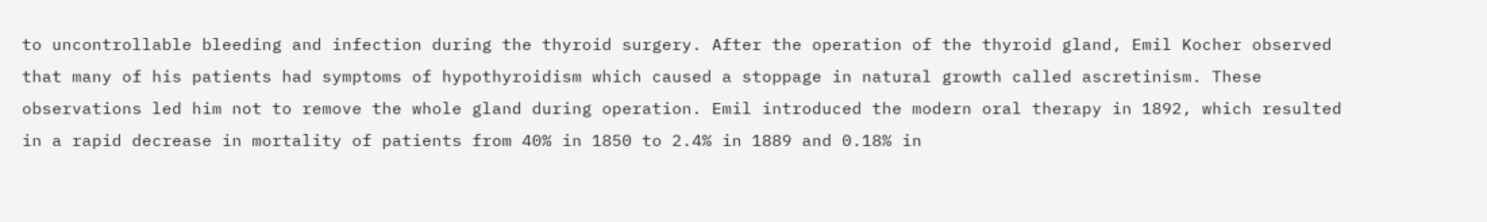to uncontrollable bleeding and infection during the thyroid surgery. After the operation of the thyroid gland, Emil Kocher observed that many of his patients had symptoms of hypothyroidism which caused a stoppage in natural growth called ascretinism. These observations led him not to remove the whole gland during operation. Emil introduced the modern oral therapy in 1892, which resulted in a rapid decrease in mortality of patients from 40% in 1850 to 2.4% in 1889 and 0.18% in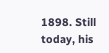1898. Still today, his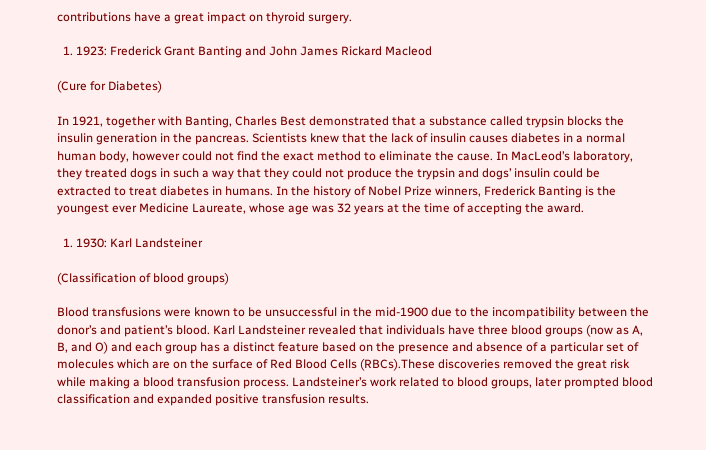contributions have a great impact on thyroid surgery.

  1. 1923: Frederick Grant Banting and John James Rickard Macleod

(Cure for Diabetes)

In 1921, together with Banting, Charles Best demonstrated that a substance called trypsin blocks the insulin generation in the pancreas. Scientists knew that the lack of insulin causes diabetes in a normal human body, however could not find the exact method to eliminate the cause. In MacLeod’s laboratory, they treated dogs in such a way that they could not produce the trypsin and dogs’ insulin could be extracted to treat diabetes in humans. In the history of Nobel Prize winners, Frederick Banting is the youngest ever Medicine Laureate, whose age was 32 years at the time of accepting the award.

  1. 1930: Karl Landsteiner

(Classification of blood groups)

Blood transfusions were known to be unsuccessful in the mid-1900 due to the incompatibility between the donor’s and patient’s blood. Karl Landsteiner revealed that individuals have three blood groups (now as A, B, and O) and each group has a distinct feature based on the presence and absence of a particular set of molecules which are on the surface of Red Blood Cells (RBCs).These discoveries removed the great risk while making a blood transfusion process. Landsteiner’s work related to blood groups, later prompted blood classification and expanded positive transfusion results.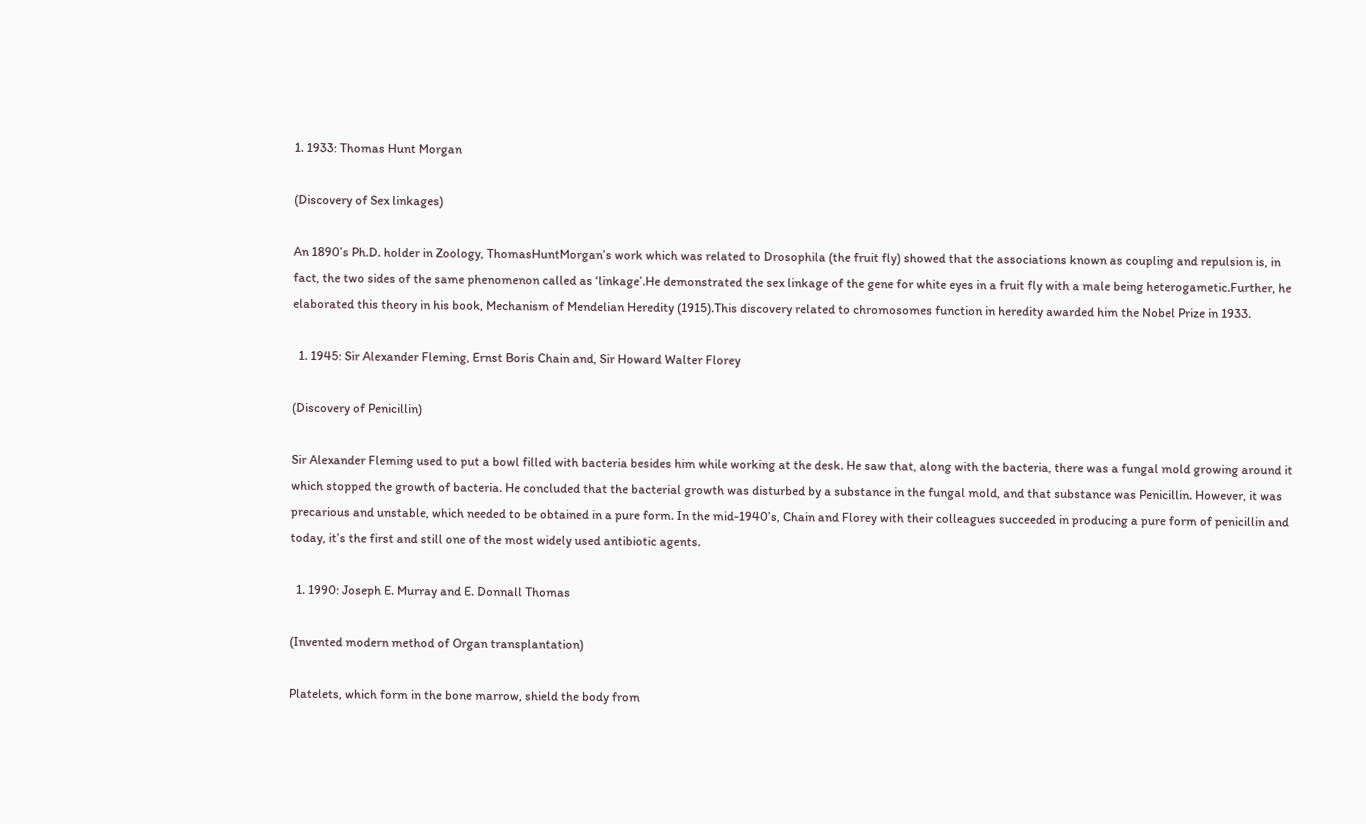1. 1933: Thomas Hunt Morgan

(Discovery of Sex linkages)

An 1890’s Ph.D. holder in Zoology, ThomasHuntMorgan’s work which was related to Drosophila (the fruit fly) showed that the associations known as coupling and repulsion is, in fact, the two sides of the same phenomenon called as ‘linkage’.He demonstrated the sex linkage of the gene for white eyes in a fruit fly with a male being heterogametic.Further, he elaborated this theory in his book, Mechanism of Mendelian Heredity (1915).This discovery related to chromosomes function in heredity awarded him the Nobel Prize in 1933.

  1. 1945: Sir Alexander Fleming, Ernst Boris Chain and, Sir Howard Walter Florey

(Discovery of Penicillin)

Sir Alexander Fleming used to put a bowl filled with bacteria besides him while working at the desk. He saw that, along with the bacteria, there was a fungal mold growing around it which stopped the growth of bacteria. He concluded that the bacterial growth was disturbed by a substance in the fungal mold, and that substance was Penicillin. However, it was precarious and unstable, which needed to be obtained in a pure form. In the mid-1940’s, Chain and Florey with their colleagues succeeded in producing a pure form of penicillin and today, it’s the first and still one of the most widely used antibiotic agents.

  1. 1990: Joseph E. Murray and E. Donnall Thomas

(Invented modern method of Organ transplantation)

Platelets, which form in the bone marrow, shield the body from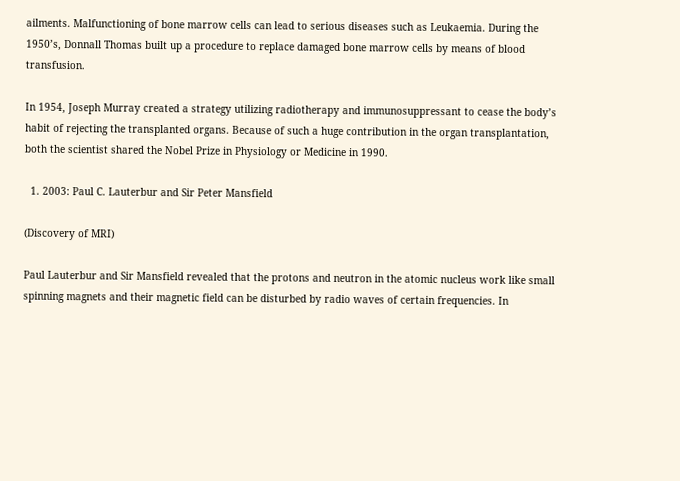ailments. Malfunctioning of bone marrow cells can lead to serious diseases such as Leukaemia. During the 1950’s, Donnall Thomas built up a procedure to replace damaged bone marrow cells by means of blood transfusion.

In 1954, Joseph Murray created a strategy utilizing radiotherapy and immunosuppressant to cease the body’s habit of rejecting the transplanted organs. Because of such a huge contribution in the organ transplantation, both the scientist shared the Nobel Prize in Physiology or Medicine in 1990.

  1. 2003: Paul C. Lauterbur and Sir Peter Mansfield

(Discovery of MRI)

Paul Lauterbur and Sir Mansfield revealed that the protons and neutron in the atomic nucleus work like small spinning magnets and their magnetic field can be disturbed by radio waves of certain frequencies. In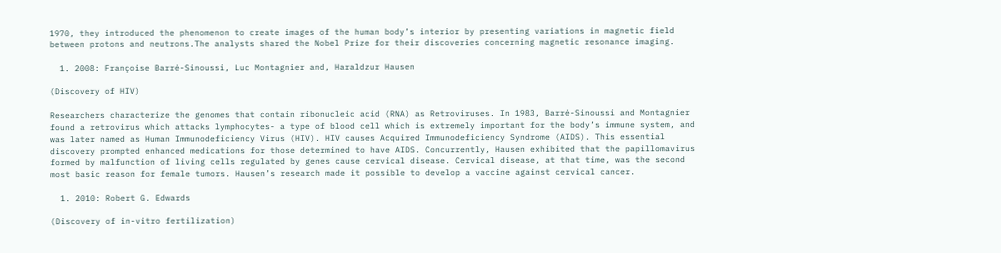1970, they introduced the phenomenon to create images of the human body’s interior by presenting variations in magnetic field between protons and neutrons.The analysts shared the Nobel Prize for their discoveries concerning magnetic resonance imaging.

  1. 2008: Françoise Barré-Sinoussi, Luc Montagnier and, Haraldzur Hausen

(Discovery of HIV)

Researchers characterize the genomes that contain ribonucleic acid (RNA) as Retroviruses. In 1983, Barré-Sinoussi and Montagnier found a retrovirus which attacks lymphocytes- a type of blood cell which is extremely important for the body’s immune system, and was later named as Human Immunodeficiency Virus (HIV). HIV causes Acquired Immunodeficiency Syndrome (AIDS). This essential discovery prompted enhanced medications for those determined to have AIDS. Concurrently, Hausen exhibited that the papillomavirus formed by malfunction of living cells regulated by genes cause cervical disease. Cervical disease, at that time, was the second most basic reason for female tumors. Hausen’s research made it possible to develop a vaccine against cervical cancer.

  1. 2010: Robert G. Edwards

(Discovery of in-vitro fertilization)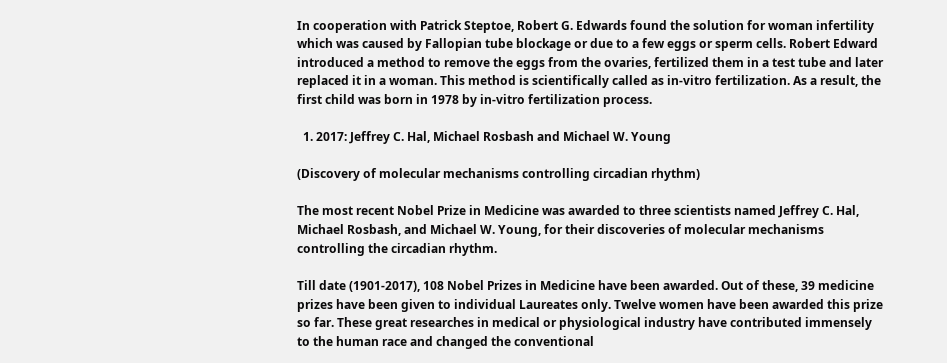In cooperation with Patrick Steptoe, Robert G. Edwards found the solution for woman infertility which was caused by Fallopian tube blockage or due to a few eggs or sperm cells. Robert Edward introduced a method to remove the eggs from the ovaries, fertilized them in a test tube and later replaced it in a woman. This method is scientifically called as in-vitro fertilization. As a result, the first child was born in 1978 by in-vitro fertilization process.

  1. 2017: Jeffrey C. Hal, Michael Rosbash and Michael W. Young

(Discovery of molecular mechanisms controlling circadian rhythm)

The most recent Nobel Prize in Medicine was awarded to three scientists named Jeffrey C. Hal, Michael Rosbash, and Michael W. Young, for their discoveries of molecular mechanisms controlling the circadian rhythm.

Till date (1901-2017), 108 Nobel Prizes in Medicine have been awarded. Out of these, 39 medicine prizes have been given to individual Laureates only. Twelve women have been awarded this prize so far. These great researches in medical or physiological industry have contributed immensely to the human race and changed the conventional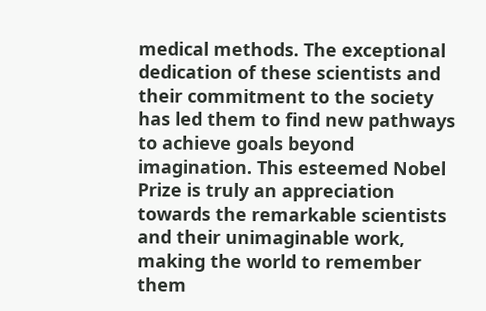medical methods. The exceptional dedication of these scientists and their commitment to the society has led them to find new pathways to achieve goals beyond imagination. This esteemed Nobel Prize is truly an appreciation towards the remarkable scientists and their unimaginable work, making the world to remember them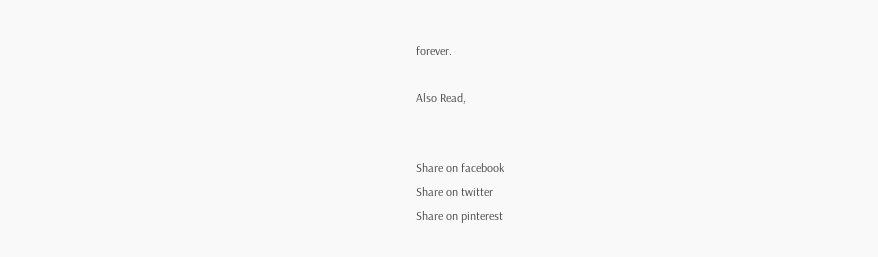forever.

Also Read,


Share on facebook
Share on twitter
Share on pinterest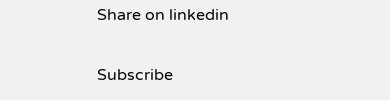Share on linkedin

Subscribe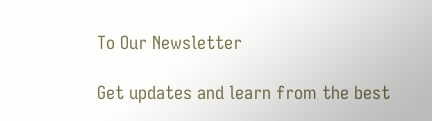To Our Newsletter

Get updates and learn from the best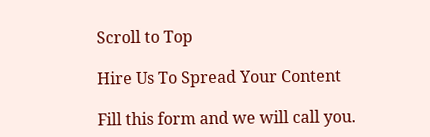Scroll to Top

Hire Us To Spread Your Content

Fill this form and we will call you.